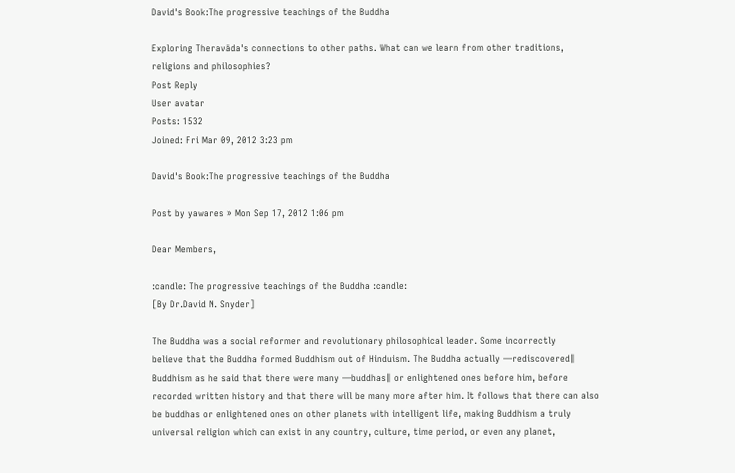David's Book:The progressive teachings of the Buddha

Exploring Theravāda's connections to other paths. What can we learn from other traditions, religions and philosophies?
Post Reply
User avatar
Posts: 1532
Joined: Fri Mar 09, 2012 3:23 pm

David's Book:The progressive teachings of the Buddha

Post by yawares » Mon Sep 17, 2012 1:06 pm

Dear Members,

:candle: The progressive teachings of the Buddha :candle:
[By Dr.David N. Snyder]

The Buddha was a social reformer and revolutionary philosophical leader. Some incorrectly
believe that the Buddha formed Buddhism out of Hinduism. The Buddha actually ―rediscovered‖
Buddhism as he said that there were many ―buddhas‖ or enlightened ones before him, before
recorded written history and that there will be many more after him. It follows that there can also
be buddhas or enlightened ones on other planets with intelligent life, making Buddhism a truly
universal religion which can exist in any country, culture, time period, or even any planet,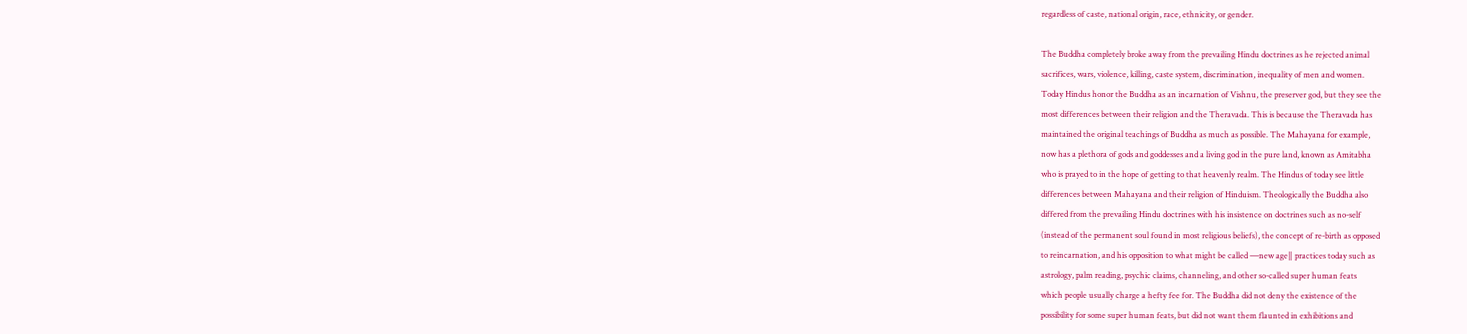regardless of caste, national origin, race, ethnicity, or gender.

The Buddha completely broke away from the prevailing Hindu doctrines as he rejected animal
sacrifices, wars, violence, killing, caste system, discrimination, inequality of men and women.
Today Hindus honor the Buddha as an incarnation of Vishnu, the preserver god, but they see the
most differences between their religion and the Theravada. This is because the Theravada has
maintained the original teachings of Buddha as much as possible. The Mahayana for example,
now has a plethora of gods and goddesses and a living god in the pure land, known as Amitabha
who is prayed to in the hope of getting to that heavenly realm. The Hindus of today see little
differences between Mahayana and their religion of Hinduism. Theologically the Buddha also
differed from the prevailing Hindu doctrines with his insistence on doctrines such as no-self
(instead of the permanent soul found in most religious beliefs), the concept of re-birth as opposed
to reincarnation, and his opposition to what might be called ―new age‖ practices today such as
astrology, palm reading, psychic claims, channeling, and other so-called super human feats
which people usually charge a hefty fee for. The Buddha did not deny the existence of the
possibility for some super human feats, but did not want them flaunted in exhibitions and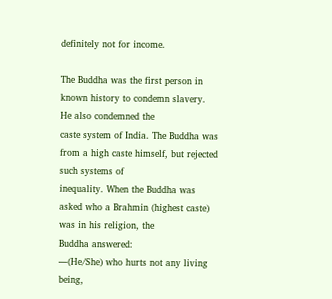definitely not for income.

The Buddha was the first person in known history to condemn slavery. He also condemned the
caste system of India. The Buddha was from a high caste himself, but rejected such systems of
inequality. When the Buddha was asked who a Brahmin (highest caste) was in his religion, the
Buddha answered:
―(He/She) who hurts not any living being,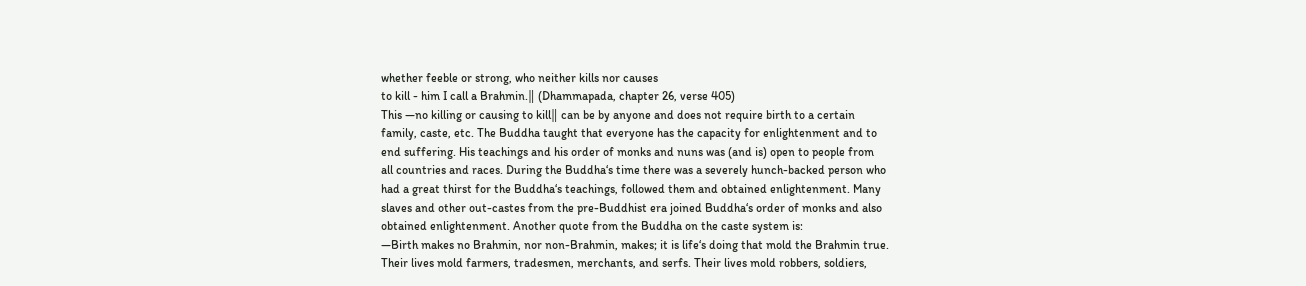whether feeble or strong, who neither kills nor causes
to kill - him I call a Brahmin.‖ (Dhammapada, chapter 26, verse 405)
This ―no killing or causing to kill‖ can be by anyone and does not require birth to a certain
family, caste, etc. The Buddha taught that everyone has the capacity for enlightenment and to
end suffering. His teachings and his order of monks and nuns was (and is) open to people from
all countries and races. During the Buddha‘s time there was a severely hunch-backed person who
had a great thirst for the Buddha‘s teachings, followed them and obtained enlightenment. Many
slaves and other out-castes from the pre-Buddhist era joined Buddha‘s order of monks and also
obtained enlightenment. Another quote from the Buddha on the caste system is:
―Birth makes no Brahmin, nor non-Brahmin, makes; it is life‘s doing that mold the Brahmin true.
Their lives mold farmers, tradesmen, merchants, and serfs. Their lives mold robbers, soldiers,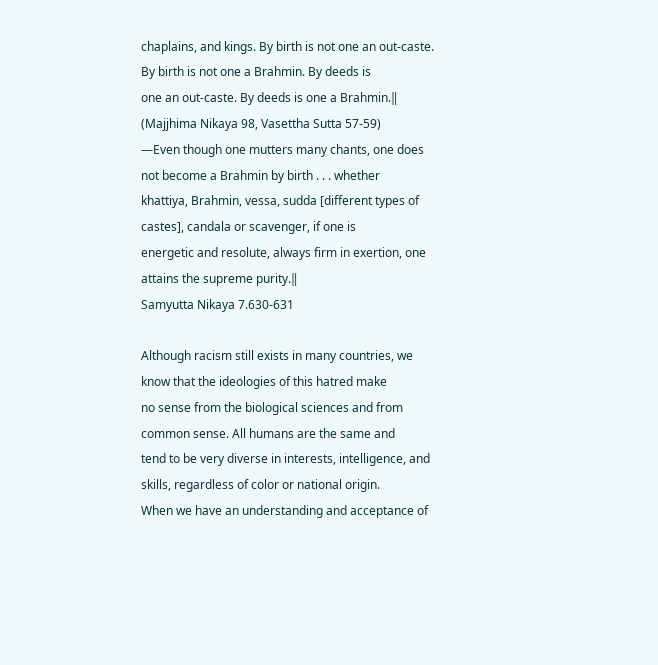chaplains, and kings. By birth is not one an out-caste. By birth is not one a Brahmin. By deeds is
one an out-caste. By deeds is one a Brahmin.‖ (Majjhima Nikaya 98, Vasettha Sutta 57-59)
―Even though one mutters many chants, one does not become a Brahmin by birth . . . whether
khattiya, Brahmin, vessa, sudda [different types of castes], candala or scavenger, if one is
energetic and resolute, always firm in exertion, one attains the supreme purity.‖
Samyutta Nikaya 7.630-631

Although racism still exists in many countries, we know that the ideologies of this hatred make
no sense from the biological sciences and from common sense. All humans are the same and
tend to be very diverse in interests, intelligence, and skills, regardless of color or national origin.
When we have an understanding and acceptance of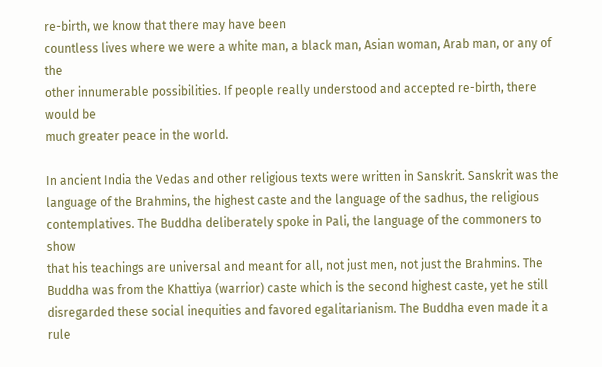re-birth, we know that there may have been
countless lives where we were a white man, a black man, Asian woman, Arab man, or any of the
other innumerable possibilities. If people really understood and accepted re-birth, there would be
much greater peace in the world.

In ancient India the Vedas and other religious texts were written in Sanskrit. Sanskrit was the
language of the Brahmins, the highest caste and the language of the sadhus, the religious
contemplatives. The Buddha deliberately spoke in Pali, the language of the commoners to show
that his teachings are universal and meant for all, not just men, not just the Brahmins. The
Buddha was from the Khattiya (warrior) caste which is the second highest caste, yet he still
disregarded these social inequities and favored egalitarianism. The Buddha even made it a rule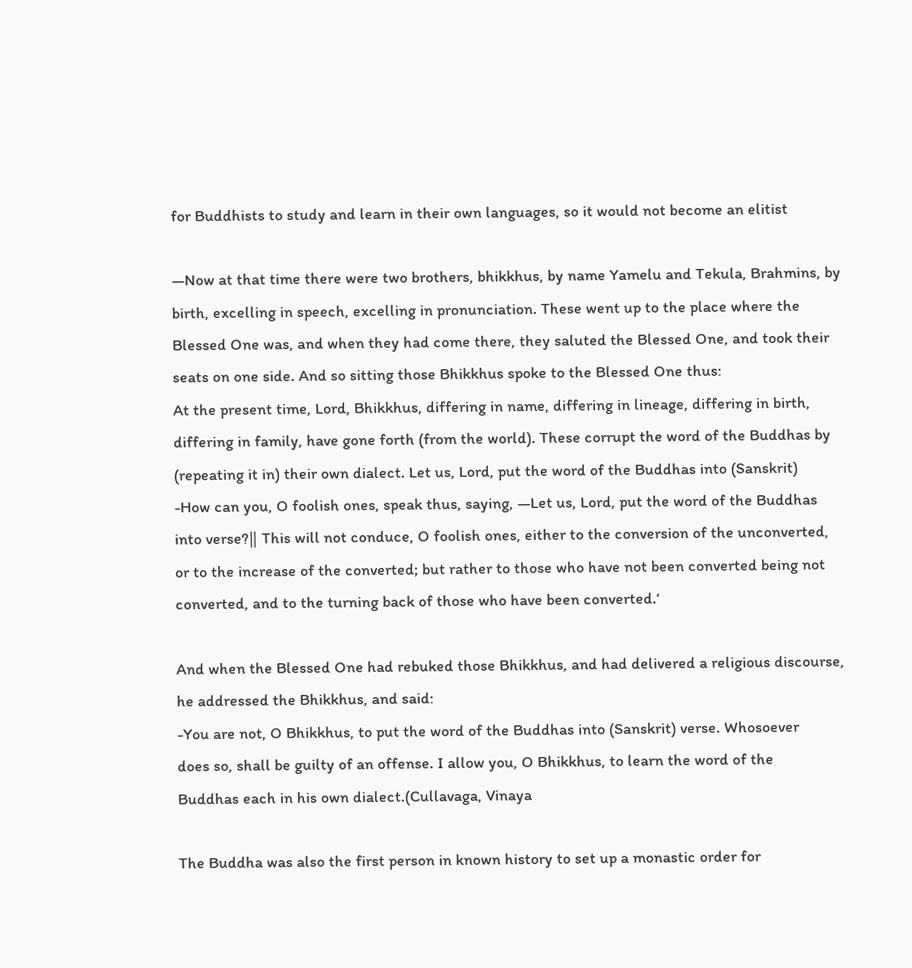for Buddhists to study and learn in their own languages, so it would not become an elitist

―Now at that time there were two brothers, bhikkhus, by name Yamelu and Tekula, Brahmins, by
birth, excelling in speech, excelling in pronunciation. These went up to the place where the
Blessed One was, and when they had come there, they saluted the Blessed One, and took their
seats on one side. And so sitting those Bhikkhus spoke to the Blessed One thus:
At the present time, Lord, Bhikkhus, differing in name, differing in lineage, differing in birth,
differing in family, have gone forth (from the world). These corrupt the word of the Buddhas by
(repeating it in) their own dialect. Let us, Lord, put the word of the Buddhas into (Sanskrit)
-How can you, O foolish ones, speak thus, saying, ―Let us, Lord, put the word of the Buddhas
into verse?‖ This will not conduce, O foolish ones, either to the conversion of the unconverted,
or to the increase of the converted; but rather to those who have not been converted being not
converted, and to the turning back of those who have been converted.‘

And when the Blessed One had rebuked those Bhikkhus, and had delivered a religious discourse,
he addressed the Bhikkhus, and said:
-You are not, O Bhikkhus, to put the word of the Buddhas into (Sanskrit) verse. Whosoever
does so, shall be guilty of an offense. I allow you, O Bhikkhus, to learn the word of the
Buddhas each in his own dialect.(Cullavaga, Vinaya

The Buddha was also the first person in known history to set up a monastic order for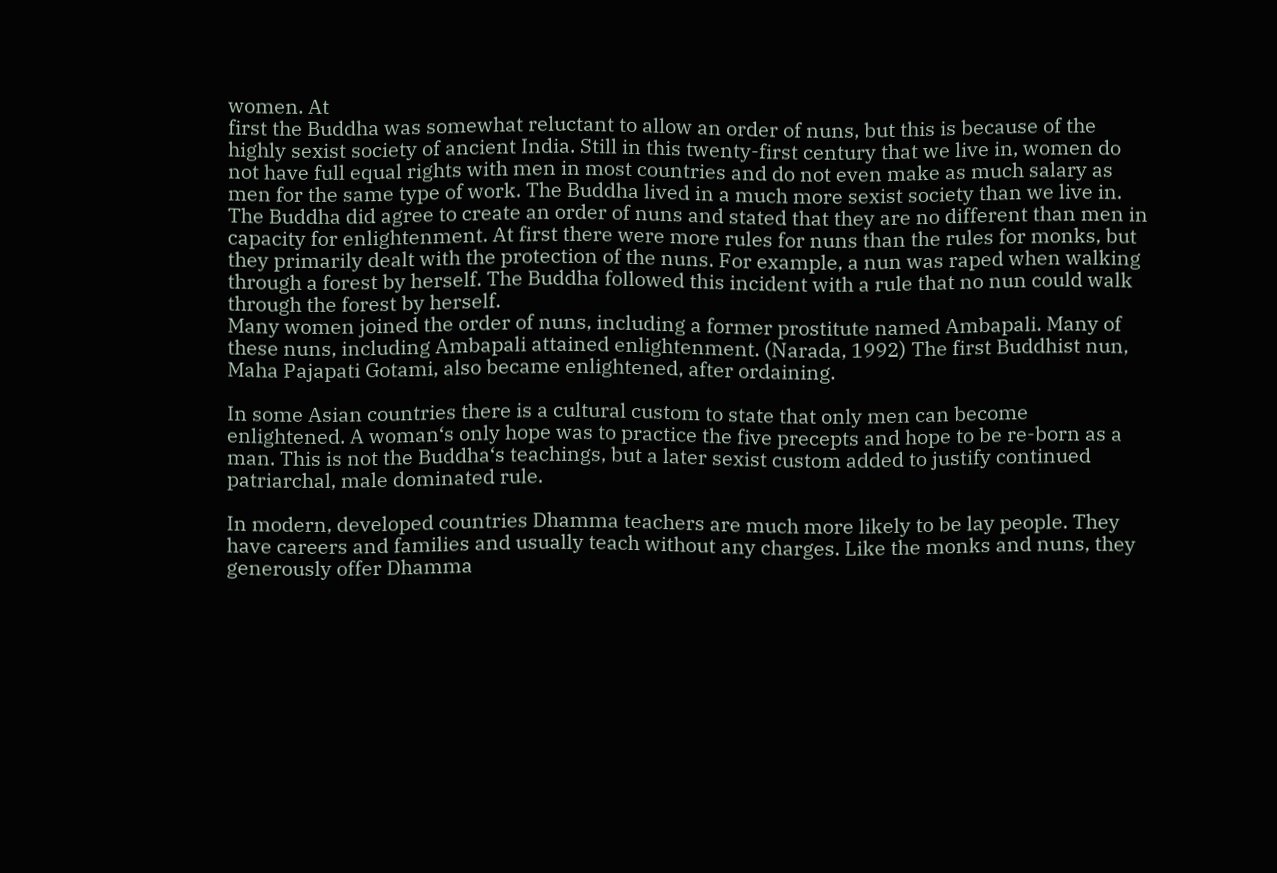women. At
first the Buddha was somewhat reluctant to allow an order of nuns, but this is because of the
highly sexist society of ancient India. Still in this twenty-first century that we live in, women do
not have full equal rights with men in most countries and do not even make as much salary as
men for the same type of work. The Buddha lived in a much more sexist society than we live in.
The Buddha did agree to create an order of nuns and stated that they are no different than men in
capacity for enlightenment. At first there were more rules for nuns than the rules for monks, but
they primarily dealt with the protection of the nuns. For example, a nun was raped when walking
through a forest by herself. The Buddha followed this incident with a rule that no nun could walk
through the forest by herself.
Many women joined the order of nuns, including a former prostitute named Ambapali. Many of
these nuns, including Ambapali attained enlightenment. (Narada, 1992) The first Buddhist nun,
Maha Pajapati Gotami, also became enlightened, after ordaining.

In some Asian countries there is a cultural custom to state that only men can become
enlightened. A woman‘s only hope was to practice the five precepts and hope to be re-born as a
man. This is not the Buddha‘s teachings, but a later sexist custom added to justify continued
patriarchal, male dominated rule.

In modern, developed countries Dhamma teachers are much more likely to be lay people. They
have careers and families and usually teach without any charges. Like the monks and nuns, they
generously offer Dhamma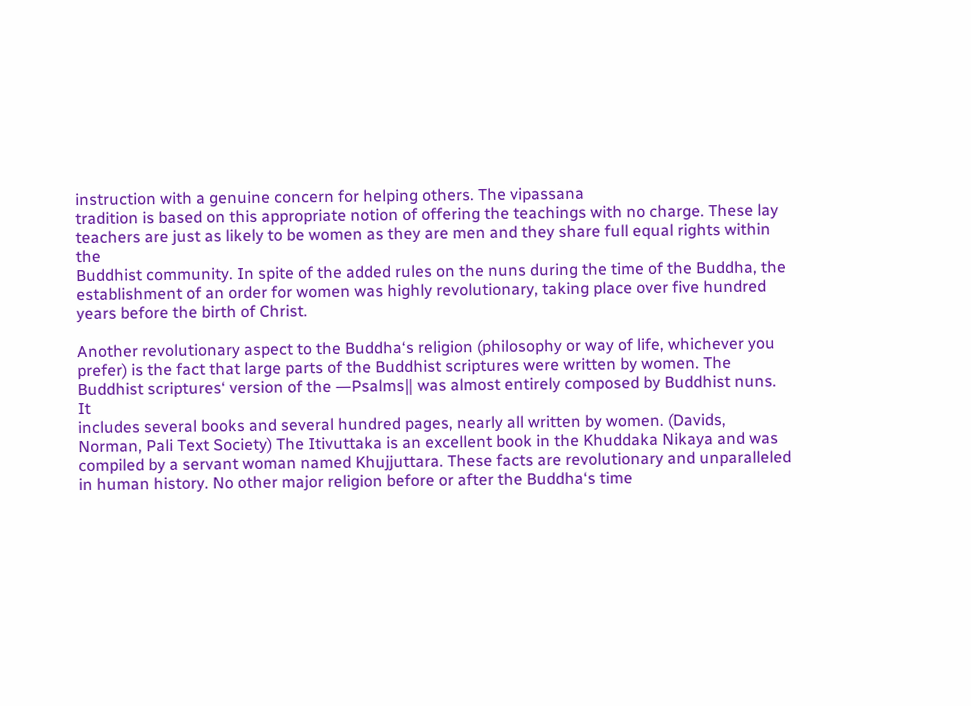instruction with a genuine concern for helping others. The vipassana
tradition is based on this appropriate notion of offering the teachings with no charge. These lay
teachers are just as likely to be women as they are men and they share full equal rights within the
Buddhist community. In spite of the added rules on the nuns during the time of the Buddha, the
establishment of an order for women was highly revolutionary, taking place over five hundred
years before the birth of Christ.

Another revolutionary aspect to the Buddha‘s religion (philosophy or way of life, whichever you
prefer) is the fact that large parts of the Buddhist scriptures were written by women. The
Buddhist scriptures‘ version of the ―Psalms‖ was almost entirely composed by Buddhist nuns. It
includes several books and several hundred pages, nearly all written by women. (Davids,
Norman, Pali Text Society) The Itivuttaka is an excellent book in the Khuddaka Nikaya and was
compiled by a servant woman named Khujjuttara. These facts are revolutionary and unparalleled
in human history. No other major religion before or after the Buddha‘s time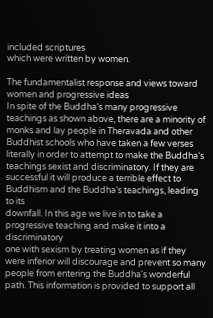included scriptures
which were written by women.

The fundamentalist response and views toward women and progressive ideas
In spite of the Buddha‘s many progressive teachings as shown above, there are a minority of
monks and lay people in Theravada and other Buddhist schools who have taken a few verses
literally in order to attempt to make the Buddha‘s teachings sexist and discriminatory. If they are
successful it will produce a terrible effect to Buddhism and the Buddha‘s teachings, leading to its
downfall. In this age we live in to take a progressive teaching and make it into a discriminatory
one with sexism by treating women as if they were inferior will discourage and prevent so many
people from entering the Buddha‘s wonderful path. This information is provided to support all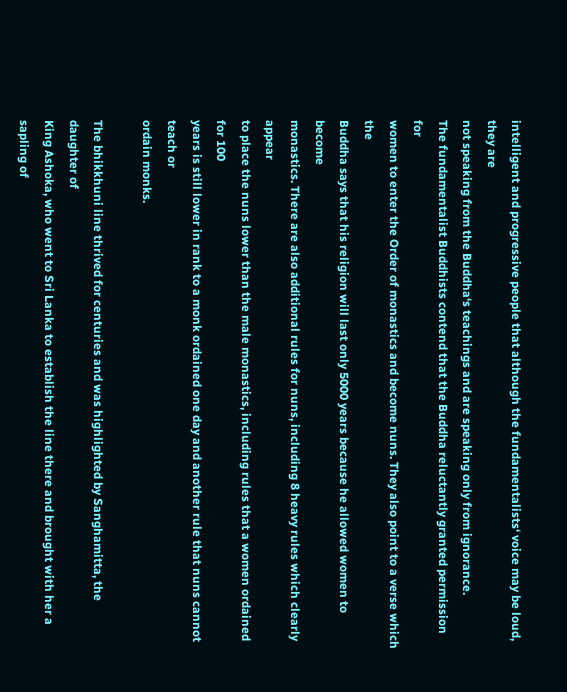intelligent and progressive people that although the fundamentalists‘ voice may be loud, they are
not speaking from the Buddha‘s teachings and are speaking only from ignorance.
The fundamentalist Buddhists contend that the Buddha reluctantly granted permission for
women to enter the Order of monastics and become nuns. They also point to a verse which the
Buddha says that his religion will last only 5000 years because he allowed women to become
monastics. There are also additional rules for nuns, including 8 heavy rules which clearly appear
to place the nuns lower than the male monastics, including rules that a women ordained for 100
years is still lower in rank to a monk ordained one day and another rule that nuns cannot teach or
ordain monks.

The bhikkhuni line thrived for centuries and was highlighted by Sanghamitta, the daughter of
King Ashoka, who went to Sri Lanka to establish the line there and brought with her a sapling of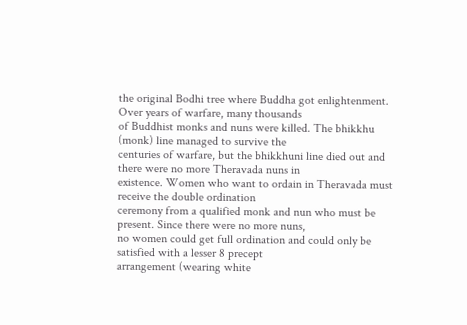the original Bodhi tree where Buddha got enlightenment. Over years of warfare, many thousands
of Buddhist monks and nuns were killed. The bhikkhu (monk) line managed to survive the
centuries of warfare, but the bhikkhuni line died out and there were no more Theravada nuns in
existence. Women who want to ordain in Theravada must receive the double ordination
ceremony from a qualified monk and nun who must be present. Since there were no more nuns,
no women could get full ordination and could only be satisfied with a lesser 8 precept
arrangement (wearing white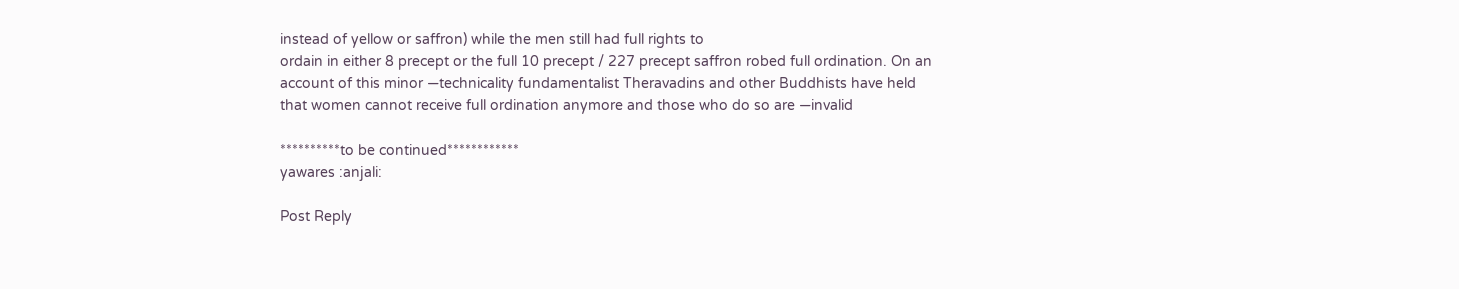instead of yellow or saffron) while the men still had full rights to
ordain in either 8 precept or the full 10 precept / 227 precept saffron robed full ordination. On an
account of this minor ―technicality fundamentalist Theravadins and other Buddhists have held
that women cannot receive full ordination anymore and those who do so are ―invalid

**********to be continued************
yawares :anjali:

Post Reply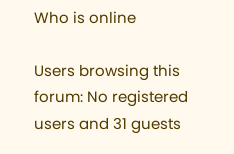Who is online

Users browsing this forum: No registered users and 31 guests